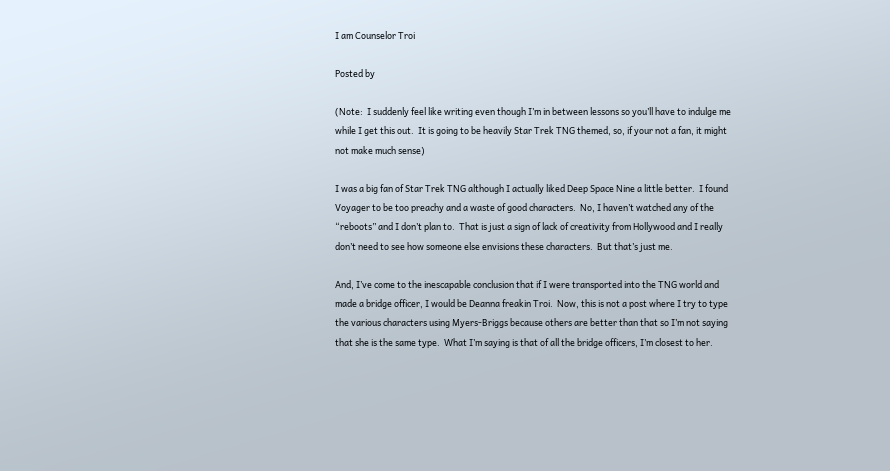I am Counselor Troi

Posted by

(Note:  I suddenly feel like writing even though I’m in between lessons so you’ll have to indulge me while I get this out.  It is going to be heavily Star Trek TNG themed, so, if your not a fan, it might not make much sense)

I was a big fan of Star Trek TNG although I actually liked Deep Space Nine a little better.  I found Voyager to be too preachy and a waste of good characters.  No, I haven’t watched any of the “reboots” and I don’t plan to.  That is just a sign of lack of creativity from Hollywood and I really don’t need to see how someone else envisions these characters.  But that’s just me.

And, I’ve come to the inescapable conclusion that if I were transported into the TNG world and made a bridge officer, I would be Deanna freakin Troi.  Now, this is not a post where I try to type the various characters using Myers-Briggs because others are better than that so I’m not saying that she is the same type.  What I’m saying is that of all the bridge officers, I’m closest to her.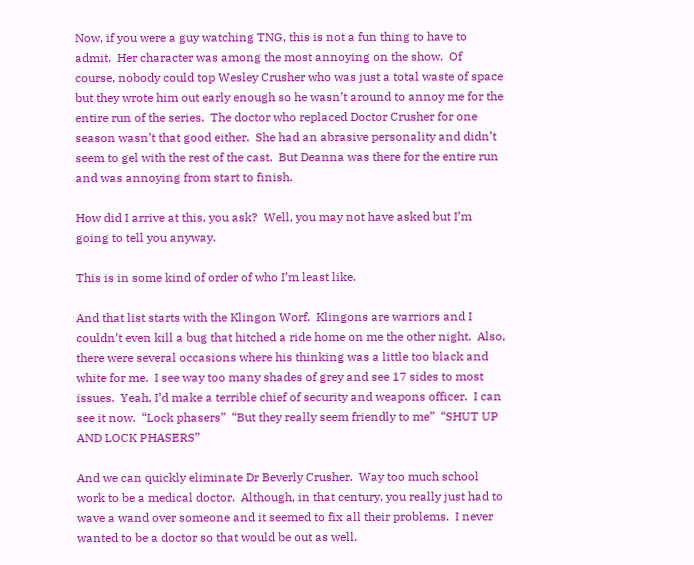Now, if you were a guy watching TNG, this is not a fun thing to have to admit.  Her character was among the most annoying on the show.  Of course, nobody could top Wesley Crusher who was just a total waste of space but they wrote him out early enough so he wasn’t around to annoy me for the entire run of the series.  The doctor who replaced Doctor Crusher for one season wasn’t that good either.  She had an abrasive personality and didn’t seem to gel with the rest of the cast.  But Deanna was there for the entire run and was annoying from start to finish.

How did I arrive at this, you ask?  Well, you may not have asked but I’m going to tell you anyway.

This is in some kind of order of who I’m least like.

And that list starts with the Klingon Worf.  Klingons are warriors and I couldn’t even kill a bug that hitched a ride home on me the other night.  Also, there were several occasions where his thinking was a little too black and white for me.  I see way too many shades of grey and see 17 sides to most issues.  Yeah, I’d make a terrible chief of security and weapons officer.  I can see it now.  “Lock phasers”  “But they really seem friendly to me”  “SHUT UP AND LOCK PHASERS”

And we can quickly eliminate Dr Beverly Crusher.  Way too much school work to be a medical doctor.  Although, in that century, you really just had to wave a wand over someone and it seemed to fix all their problems.  I never wanted to be a doctor so that would be out as well.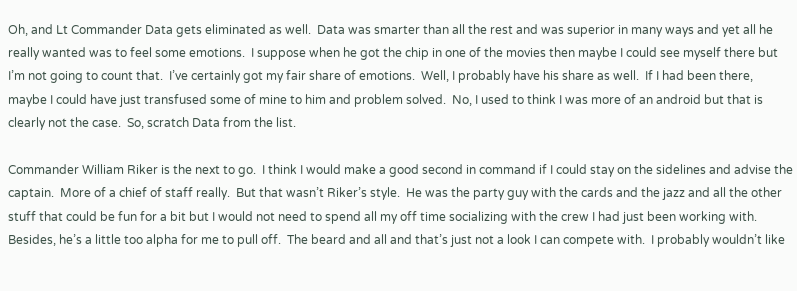Oh, and Lt Commander Data gets eliminated as well.  Data was smarter than all the rest and was superior in many ways and yet all he really wanted was to feel some emotions.  I suppose when he got the chip in one of the movies then maybe I could see myself there but I’m not going to count that.  I’ve certainly got my fair share of emotions.  Well, I probably have his share as well.  If I had been there, maybe I could have just transfused some of mine to him and problem solved.  No, I used to think I was more of an android but that is clearly not the case.  So, scratch Data from the list.

Commander William Riker is the next to go.  I think I would make a good second in command if I could stay on the sidelines and advise the captain.  More of a chief of staff really.  But that wasn’t Riker’s style.  He was the party guy with the cards and the jazz and all the other stuff that could be fun for a bit but I would not need to spend all my off time socializing with the crew I had just been working with.  Besides, he’s a little too alpha for me to pull off.  The beard and all and that’s just not a look I can compete with.  I probably wouldn’t like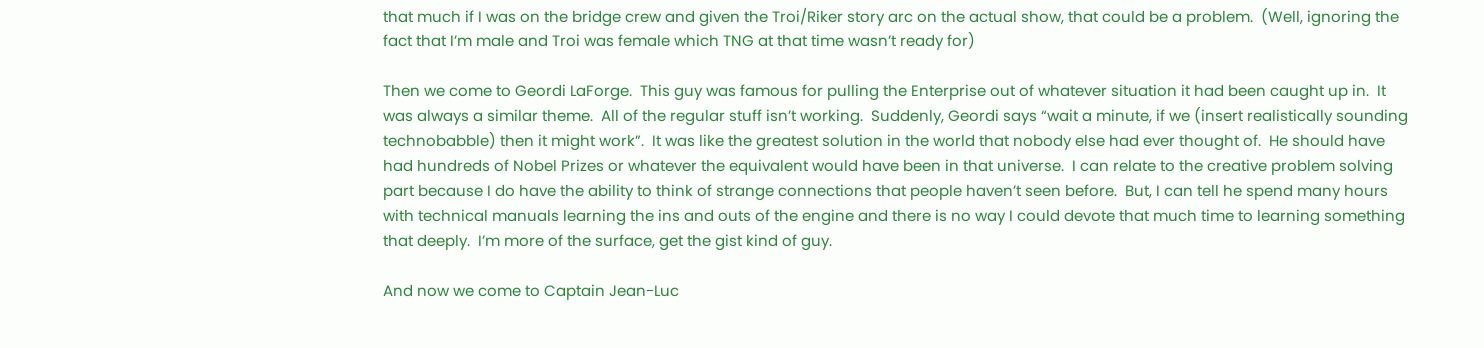that much if I was on the bridge crew and given the Troi/Riker story arc on the actual show, that could be a problem.  (Well, ignoring the fact that I’m male and Troi was female which TNG at that time wasn’t ready for)

Then we come to Geordi LaForge.  This guy was famous for pulling the Enterprise out of whatever situation it had been caught up in.  It was always a similar theme.  All of the regular stuff isn’t working.  Suddenly, Geordi says “wait a minute, if we (insert realistically sounding technobabble) then it might work”.  It was like the greatest solution in the world that nobody else had ever thought of.  He should have had hundreds of Nobel Prizes or whatever the equivalent would have been in that universe.  I can relate to the creative problem solving part because I do have the ability to think of strange connections that people haven’t seen before.  But, I can tell he spend many hours with technical manuals learning the ins and outs of the engine and there is no way I could devote that much time to learning something that deeply.  I’m more of the surface, get the gist kind of guy.

And now we come to Captain Jean-Luc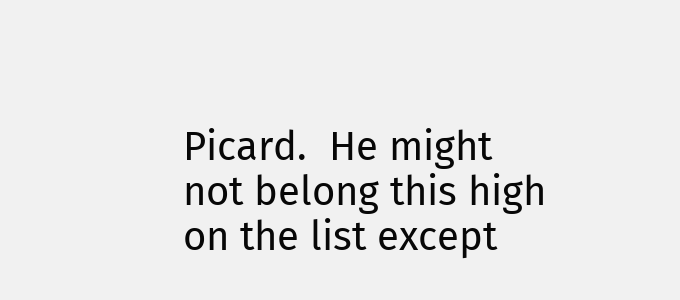Picard.  He might not belong this high on the list except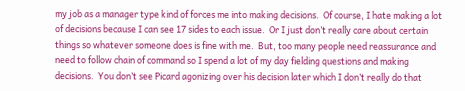my job as a manager type kind of forces me into making decisions.  Of course, I hate making a lot of decisions because I can see 17 sides to each issue.  Or I just don’t really care about certain things so whatever someone does is fine with me.  But, too many people need reassurance and need to follow chain of command so I spend a lot of my day fielding questions and making decisions.  You don’t see Picard agonizing over his decision later which I don’t really do that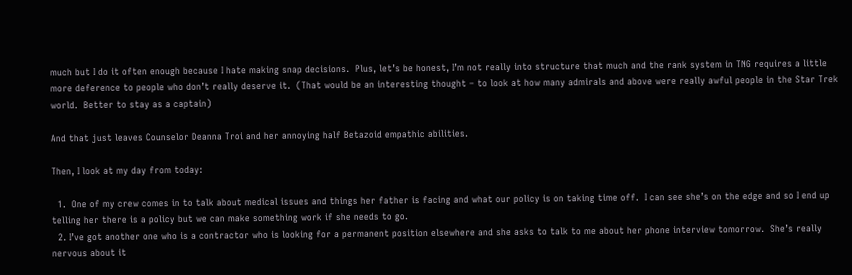much but I do it often enough because I hate making snap decisions.  Plus, let’s be honest, I’m not really into structure that much and the rank system in TNG requires a little more deference to people who don’t really deserve it.  (That would be an interesting thought – to look at how many admirals and above were really awful people in the Star Trek world.  Better to stay as a captain)

And that just leaves Counselor Deanna Troi and her annoying half Betazoid empathic abilities.

Then, I look at my day from today:

  1.  One of my crew comes in to talk about medical issues and things her father is facing and what our policy is on taking time off.  I can see she’s on the edge and so I end up telling her there is a policy but we can make something work if she needs to go.
  2. I’ve got another one who is a contractor who is looking for a permanent position elsewhere and she asks to talk to me about her phone interview tomorrow.  She’s really nervous about it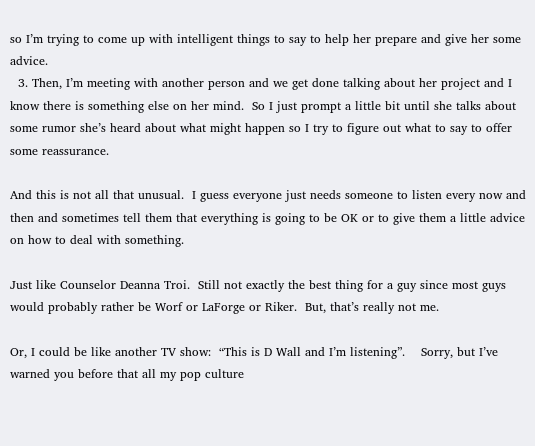so I’m trying to come up with intelligent things to say to help her prepare and give her some advice.
  3. Then, I’m meeting with another person and we get done talking about her project and I know there is something else on her mind.  So I just prompt a little bit until she talks about some rumor she’s heard about what might happen so I try to figure out what to say to offer some reassurance.

And this is not all that unusual.  I guess everyone just needs someone to listen every now and then and sometimes tell them that everything is going to be OK or to give them a little advice on how to deal with something.

Just like Counselor Deanna Troi.  Still not exactly the best thing for a guy since most guys would probably rather be Worf or LaForge or Riker.  But, that’s really not me.

Or, I could be like another TV show:  “This is D Wall and I’m listening”.    Sorry, but I’ve warned you before that all my pop culture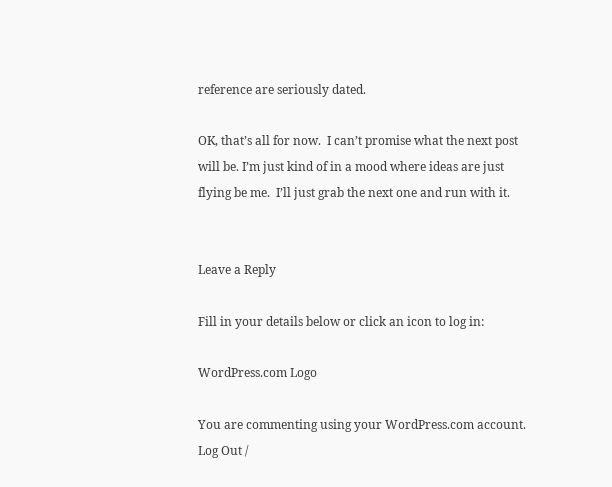reference are seriously dated.

OK, that’s all for now.  I can’t promise what the next post will be. I’m just kind of in a mood where ideas are just flying be me.  I’ll just grab the next one and run with it.


Leave a Reply

Fill in your details below or click an icon to log in:

WordPress.com Logo

You are commenting using your WordPress.com account. Log Out /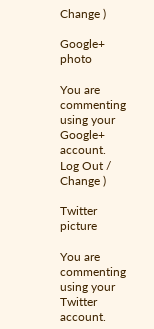Change )

Google+ photo

You are commenting using your Google+ account. Log Out /  Change )

Twitter picture

You are commenting using your Twitter account.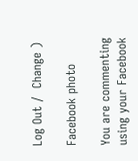Log Out /  Change )

Facebook photo

You are commenting using your Facebook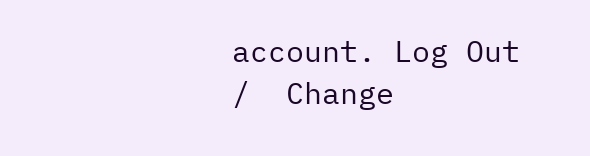account. Log Out /  Change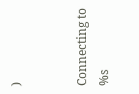)


Connecting to %s